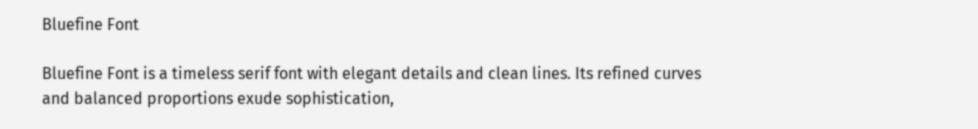Bluefine Font

Bluefine Font is a timeless serif font with elegant details and clean lines. Its refined curves and balanced proportions exude sophistication,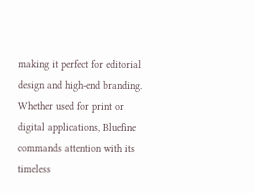making it perfect for editorial design and high-end branding. Whether used for print or digital applications, Bluefine commands attention with its timeless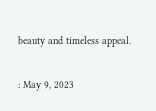beauty and timeless appeal.

: May 9, 2023